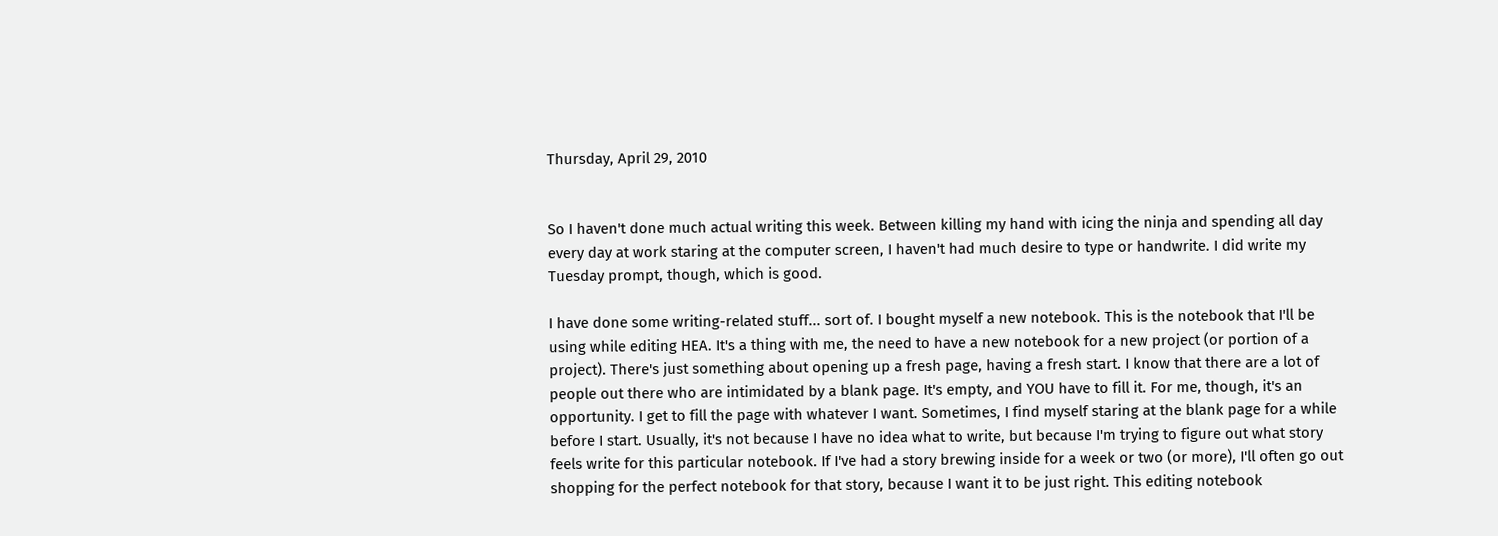Thursday, April 29, 2010


So I haven't done much actual writing this week. Between killing my hand with icing the ninja and spending all day every day at work staring at the computer screen, I haven't had much desire to type or handwrite. I did write my Tuesday prompt, though, which is good.

I have done some writing-related stuff... sort of. I bought myself a new notebook. This is the notebook that I'll be using while editing HEA. It's a thing with me, the need to have a new notebook for a new project (or portion of a project). There's just something about opening up a fresh page, having a fresh start. I know that there are a lot of people out there who are intimidated by a blank page. It's empty, and YOU have to fill it. For me, though, it's an opportunity. I get to fill the page with whatever I want. Sometimes, I find myself staring at the blank page for a while before I start. Usually, it's not because I have no idea what to write, but because I'm trying to figure out what story feels write for this particular notebook. If I've had a story brewing inside for a week or two (or more), I'll often go out shopping for the perfect notebook for that story, because I want it to be just right. This editing notebook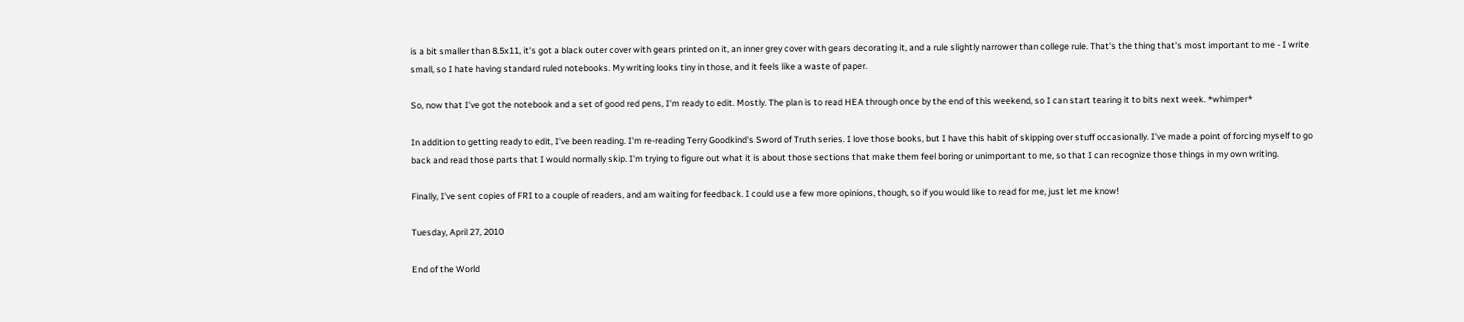is a bit smaller than 8.5x11, it's got a black outer cover with gears printed on it, an inner grey cover with gears decorating it, and a rule slightly narrower than college rule. That's the thing that's most important to me - I write small, so I hate having standard ruled notebooks. My writing looks tiny in those, and it feels like a waste of paper.

So, now that I've got the notebook and a set of good red pens, I'm ready to edit. Mostly. The plan is to read HEA through once by the end of this weekend, so I can start tearing it to bits next week. *whimper*

In addition to getting ready to edit, I've been reading. I'm re-reading Terry Goodkind's Sword of Truth series. I love those books, but I have this habit of skipping over stuff occasionally. I've made a point of forcing myself to go back and read those parts that I would normally skip. I'm trying to figure out what it is about those sections that make them feel boring or unimportant to me, so that I can recognize those things in my own writing.

Finally, I've sent copies of FRI to a couple of readers, and am waiting for feedback. I could use a few more opinions, though, so if you would like to read for me, just let me know!

Tuesday, April 27, 2010

End of the World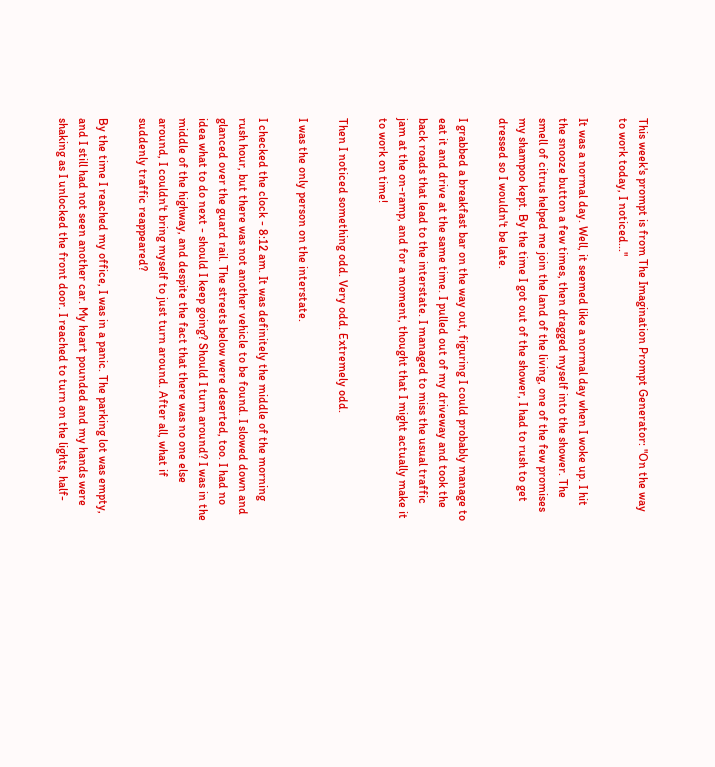This week's prompt is from The Imagination Prompt Generator: "On the way to work today, I noticed..."

It was a normal day. Well, it seemed like a normal day when I woke up. I hit the snooze button a few times, then dragged myself into the shower. The smell of citrus helped me join the land of the living, one of the few promises my shampoo kept. By the time I got out of the shower, I had to rush to get dressed so I wouldn't be late.

I grabbed a breakfast bar on the way out, figuring I could probably manage to eat it and drive at the same time. I pulled out of my driveway and took the back roads that lead to the interstate. I managed to miss the usual traffic jam at the on-ramp, and for a moment, thought that I might actually make it to work on time!

Then I noticed something odd. Very odd. Extremely odd.

I was the only person on the interstate.

I checked the clock - 8:12 am. It was definitely the middle of the morning rush hour, but there was not another vehicle to be found. I slowed down and glanced over the guard rail. The streets below were deserted, too. I had no idea what to do next - should I keep going? Should I turn around? I was in the middle of the highway, and despite the fact that there was no one else around, I couldn't bring myself to just turn around. After all, what if suddenly traffic reappeared?

By the time I reached my office, I was in a panic. The parking lot was empty, and I still had not seen another car. My heart pounded and my hands were shaking as I unlocked the front door. I reached to turn on the lights, half-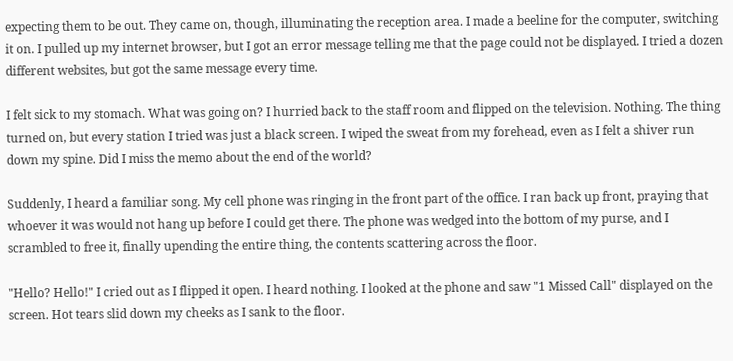expecting them to be out. They came on, though, illuminating the reception area. I made a beeline for the computer, switching it on. I pulled up my internet browser, but I got an error message telling me that the page could not be displayed. I tried a dozen different websites, but got the same message every time.

I felt sick to my stomach. What was going on? I hurried back to the staff room and flipped on the television. Nothing. The thing turned on, but every station I tried was just a black screen. I wiped the sweat from my forehead, even as I felt a shiver run down my spine. Did I miss the memo about the end of the world?

Suddenly, I heard a familiar song. My cell phone was ringing in the front part of the office. I ran back up front, praying that whoever it was would not hang up before I could get there. The phone was wedged into the bottom of my purse, and I scrambled to free it, finally upending the entire thing, the contents scattering across the floor.

"Hello? Hello!" I cried out as I flipped it open. I heard nothing. I looked at the phone and saw "1 Missed Call" displayed on the screen. Hot tears slid down my cheeks as I sank to the floor.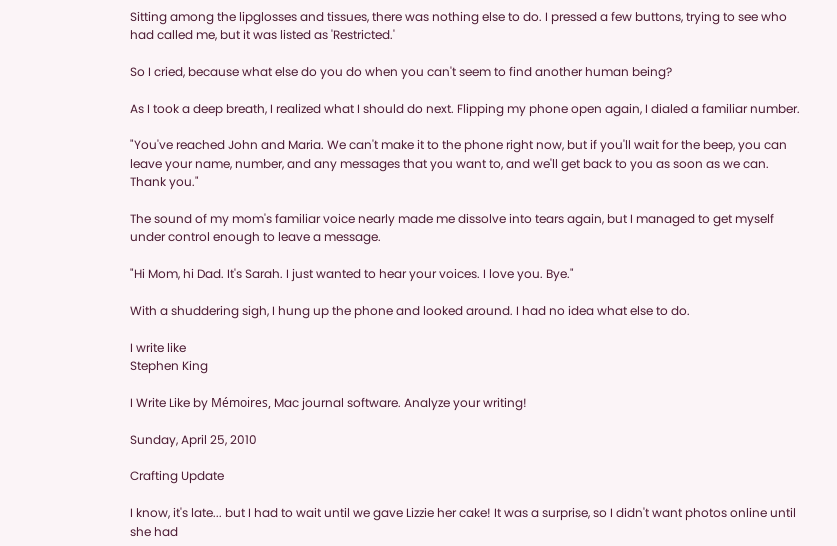Sitting among the lipglosses and tissues, there was nothing else to do. I pressed a few buttons, trying to see who had called me, but it was listed as 'Restricted.'

So I cried, because what else do you do when you can't seem to find another human being?

As I took a deep breath, I realized what I should do next. Flipping my phone open again, I dialed a familiar number.

"You've reached John and Maria. We can't make it to the phone right now, but if you'll wait for the beep, you can leave your name, number, and any messages that you want to, and we'll get back to you as soon as we can. Thank you."

The sound of my mom's familiar voice nearly made me dissolve into tears again, but I managed to get myself under control enough to leave a message.

"Hi Mom, hi Dad. It's Sarah. I just wanted to hear your voices. I love you. Bye."

With a shuddering sigh, I hung up the phone and looked around. I had no idea what else to do.

I write like
Stephen King

I Write Like by Mémoires, Mac journal software. Analyze your writing!

Sunday, April 25, 2010

Crafting Update

I know, it's late... but I had to wait until we gave Lizzie her cake! It was a surprise, so I didn't want photos online until she had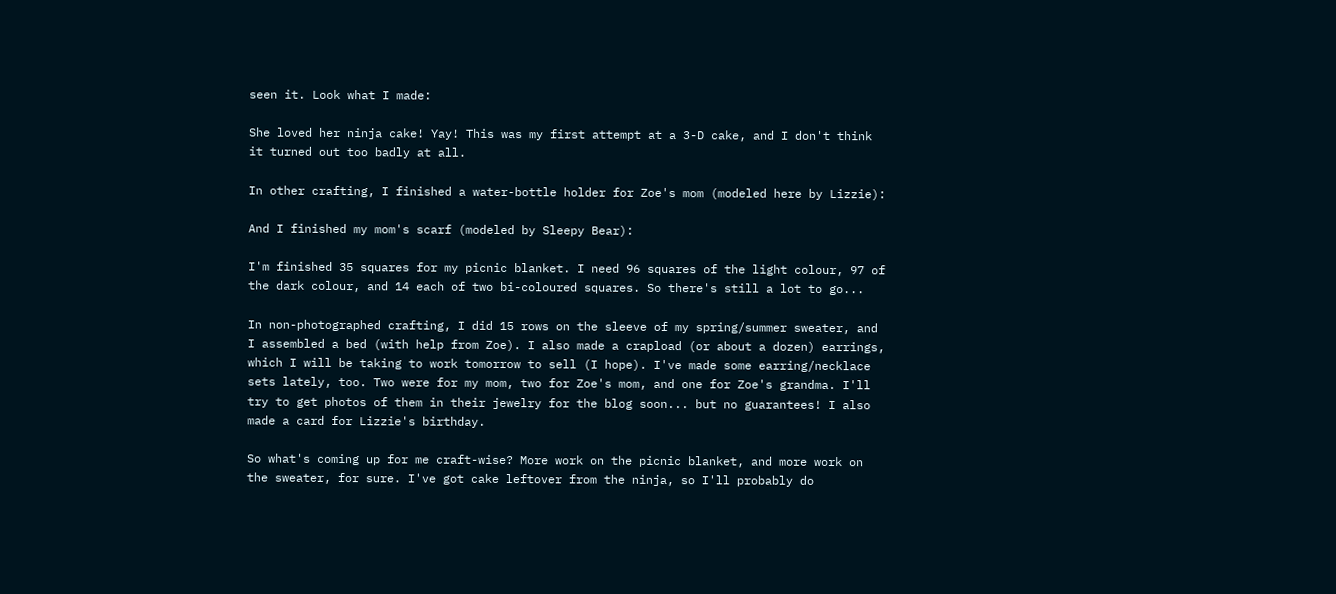seen it. Look what I made:

She loved her ninja cake! Yay! This was my first attempt at a 3-D cake, and I don't think it turned out too badly at all.

In other crafting, I finished a water-bottle holder for Zoe's mom (modeled here by Lizzie):

And I finished my mom's scarf (modeled by Sleepy Bear):

I'm finished 35 squares for my picnic blanket. I need 96 squares of the light colour, 97 of the dark colour, and 14 each of two bi-coloured squares. So there's still a lot to go...

In non-photographed crafting, I did 15 rows on the sleeve of my spring/summer sweater, and I assembled a bed (with help from Zoe). I also made a crapload (or about a dozen) earrings, which I will be taking to work tomorrow to sell (I hope). I've made some earring/necklace sets lately, too. Two were for my mom, two for Zoe's mom, and one for Zoe's grandma. I'll try to get photos of them in their jewelry for the blog soon... but no guarantees! I also made a card for Lizzie's birthday.

So what's coming up for me craft-wise? More work on the picnic blanket, and more work on the sweater, for sure. I've got cake leftover from the ninja, so I'll probably do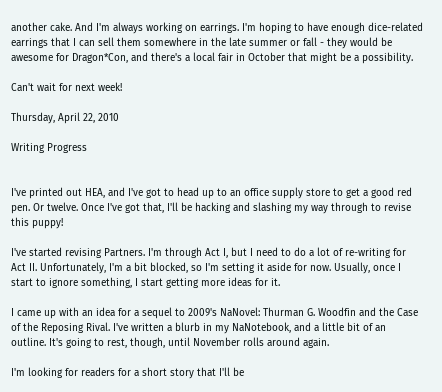another cake. And I'm always working on earrings. I'm hoping to have enough dice-related earrings that I can sell them somewhere in the late summer or fall - they would be awesome for Dragon*Con, and there's a local fair in October that might be a possibility.

Can't wait for next week!

Thursday, April 22, 2010

Writing Progress


I've printed out HEA, and I've got to head up to an office supply store to get a good red pen. Or twelve. Once I've got that, I'll be hacking and slashing my way through to revise this puppy!

I've started revising Partners. I'm through Act I, but I need to do a lot of re-writing for Act II. Unfortunately, I'm a bit blocked, so I'm setting it aside for now. Usually, once I start to ignore something, I start getting more ideas for it.

I came up with an idea for a sequel to 2009's NaNovel: Thurman G. Woodfin and the Case of the Reposing Rival. I've written a blurb in my NaNotebook, and a little bit of an outline. It's going to rest, though, until November rolls around again.

I'm looking for readers for a short story that I'll be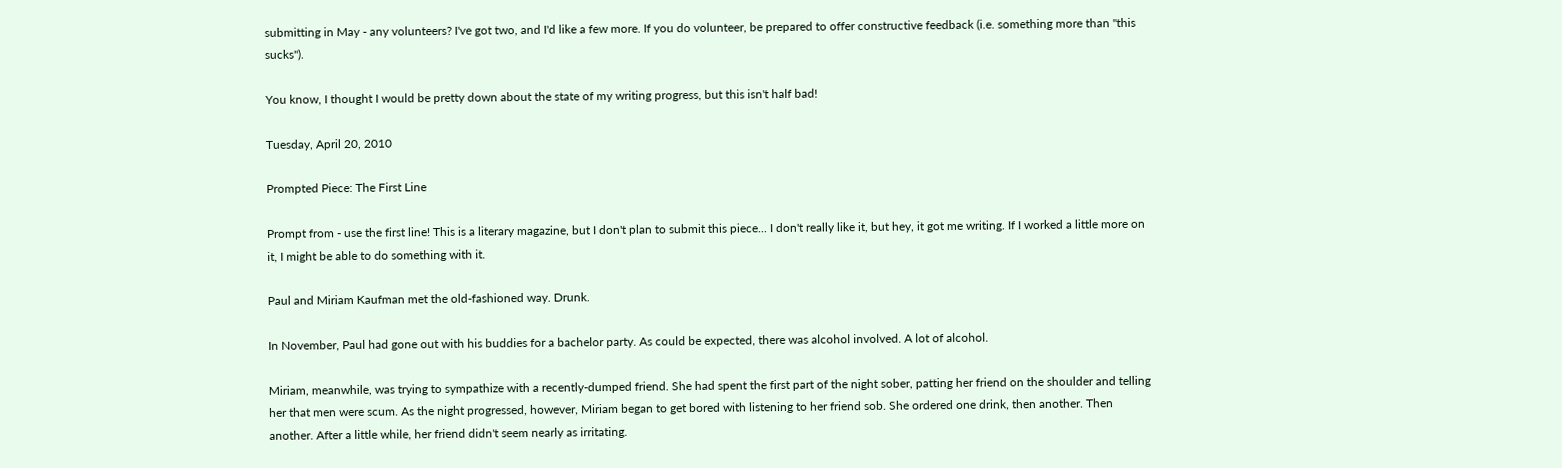submitting in May - any volunteers? I've got two, and I'd like a few more. If you do volunteer, be prepared to offer constructive feedback (i.e. something more than "this sucks").

You know, I thought I would be pretty down about the state of my writing progress, but this isn't half bad!

Tuesday, April 20, 2010

Prompted Piece: The First Line

Prompt from - use the first line! This is a literary magazine, but I don't plan to submit this piece... I don't really like it, but hey, it got me writing. If I worked a little more on it, I might be able to do something with it.

Paul and Miriam Kaufman met the old-fashioned way. Drunk.

In November, Paul had gone out with his buddies for a bachelor party. As could be expected, there was alcohol involved. A lot of alcohol.

Miriam, meanwhile, was trying to sympathize with a recently-dumped friend. She had spent the first part of the night sober, patting her friend on the shoulder and telling her that men were scum. As the night progressed, however, Miriam began to get bored with listening to her friend sob. She ordered one drink, then another. Then another. After a little while, her friend didn't seem nearly as irritating.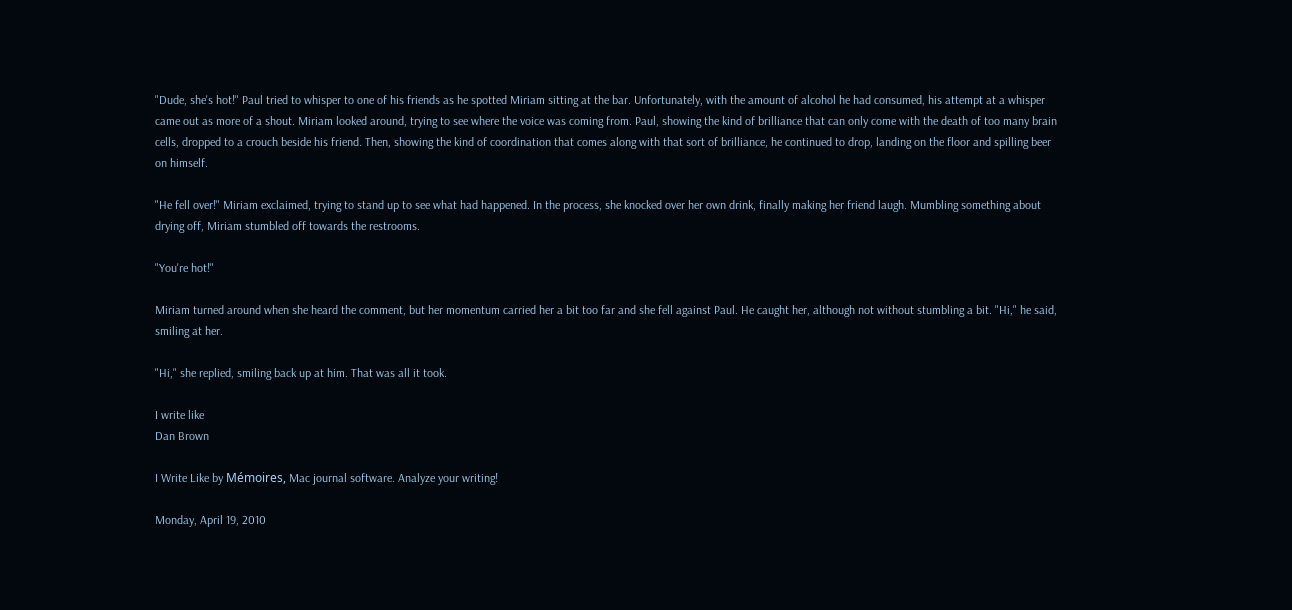"Dude, she's hot!" Paul tried to whisper to one of his friends as he spotted Miriam sitting at the bar. Unfortunately, with the amount of alcohol he had consumed, his attempt at a whisper came out as more of a shout. Miriam looked around, trying to see where the voice was coming from. Paul, showing the kind of brilliance that can only come with the death of too many brain cells, dropped to a crouch beside his friend. Then, showing the kind of coordination that comes along with that sort of brilliance, he continued to drop, landing on the floor and spilling beer on himself.

"He fell over!" Miriam exclaimed, trying to stand up to see what had happened. In the process, she knocked over her own drink, finally making her friend laugh. Mumbling something about drying off, Miriam stumbled off towards the restrooms.

"You're hot!"

Miriam turned around when she heard the comment, but her momentum carried her a bit too far and she fell against Paul. He caught her, although not without stumbling a bit. "Hi," he said, smiling at her.

"Hi," she replied, smiling back up at him. That was all it took.

I write like
Dan Brown

I Write Like by Mémoires, Mac journal software. Analyze your writing!

Monday, April 19, 2010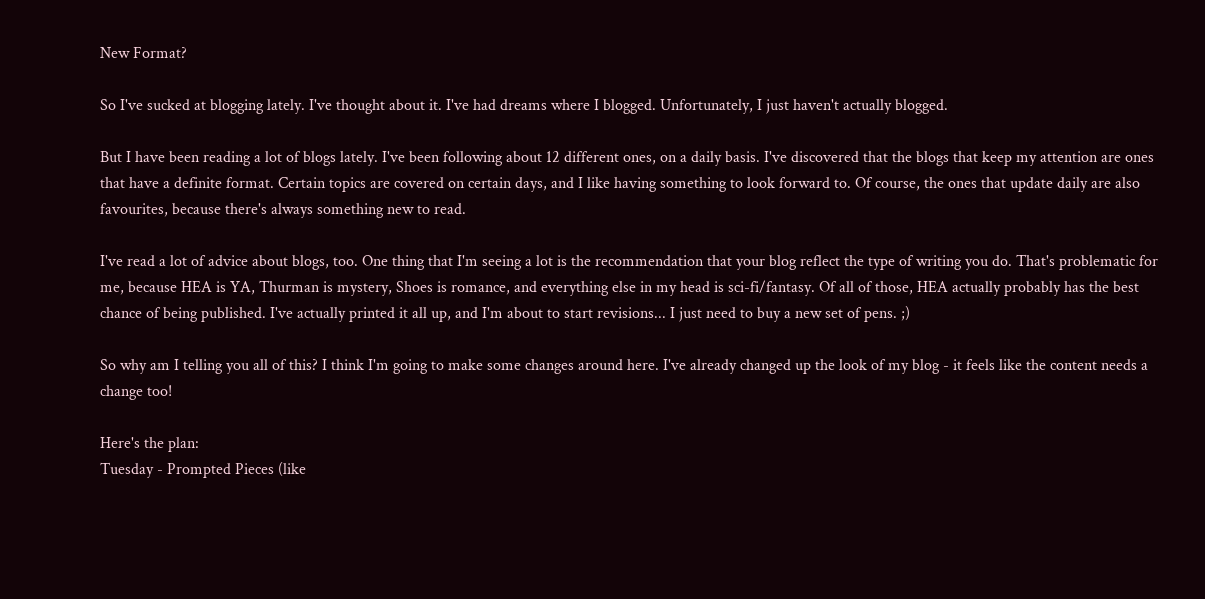New Format?

So I've sucked at blogging lately. I've thought about it. I've had dreams where I blogged. Unfortunately, I just haven't actually blogged.

But I have been reading a lot of blogs lately. I've been following about 12 different ones, on a daily basis. I've discovered that the blogs that keep my attention are ones that have a definite format. Certain topics are covered on certain days, and I like having something to look forward to. Of course, the ones that update daily are also favourites, because there's always something new to read.

I've read a lot of advice about blogs, too. One thing that I'm seeing a lot is the recommendation that your blog reflect the type of writing you do. That's problematic for me, because HEA is YA, Thurman is mystery, Shoes is romance, and everything else in my head is sci-fi/fantasy. Of all of those, HEA actually probably has the best chance of being published. I've actually printed it all up, and I'm about to start revisions... I just need to buy a new set of pens. ;)

So why am I telling you all of this? I think I'm going to make some changes around here. I've already changed up the look of my blog - it feels like the content needs a change too!

Here's the plan:
Tuesday - Prompted Pieces (like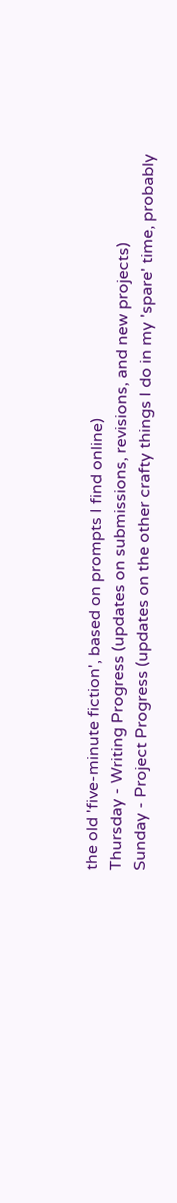the old 'five-minute fiction', based on prompts I find online)
Thursday - Writing Progress (updates on submissions, revisions, and new projects)
Sunday - Project Progress (updates on the other crafty things I do in my 'spare' time, probably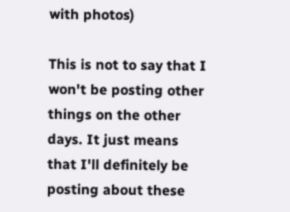with photos)

This is not to say that I won't be posting other things on the other days. It just means that I'll definitely be posting about these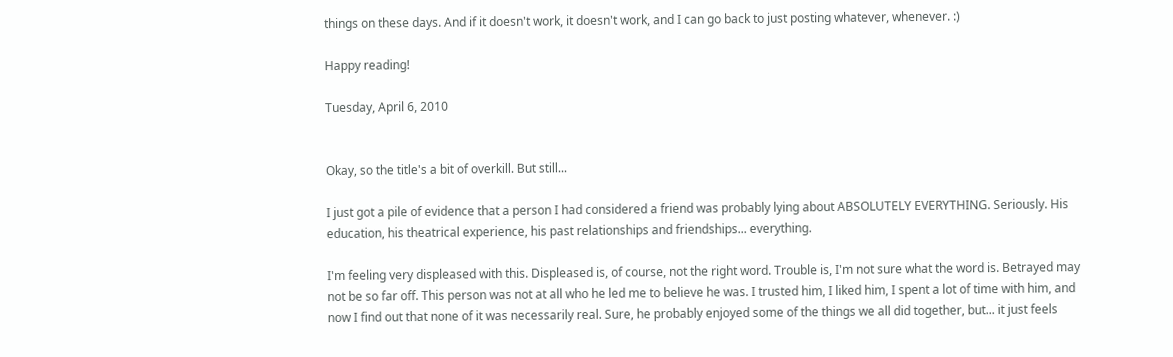things on these days. And if it doesn't work, it doesn't work, and I can go back to just posting whatever, whenever. :)

Happy reading!

Tuesday, April 6, 2010


Okay, so the title's a bit of overkill. But still...

I just got a pile of evidence that a person I had considered a friend was probably lying about ABSOLUTELY EVERYTHING. Seriously. His education, his theatrical experience, his past relationships and friendships... everything.

I'm feeling very displeased with this. Displeased is, of course, not the right word. Trouble is, I'm not sure what the word is. Betrayed may not be so far off. This person was not at all who he led me to believe he was. I trusted him, I liked him, I spent a lot of time with him, and now I find out that none of it was necessarily real. Sure, he probably enjoyed some of the things we all did together, but... it just feels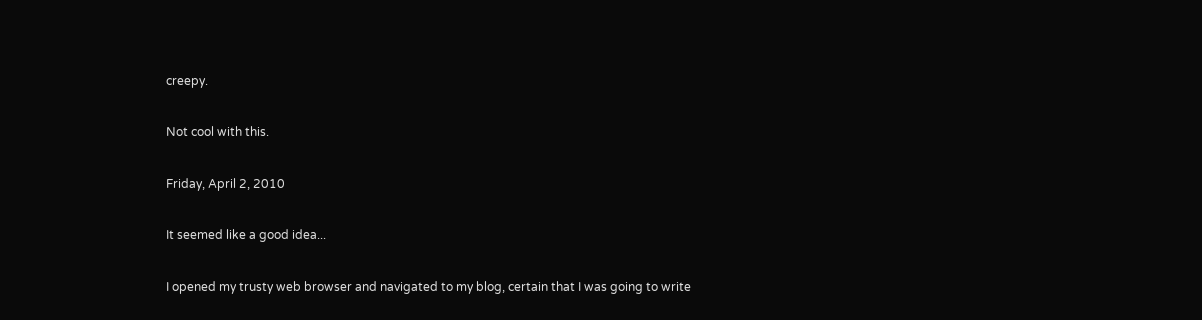creepy.

Not cool with this.

Friday, April 2, 2010

It seemed like a good idea...

I opened my trusty web browser and navigated to my blog, certain that I was going to write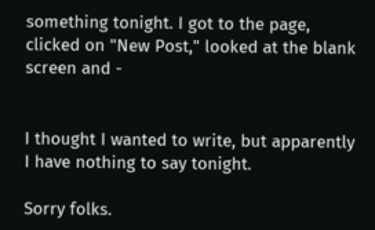something tonight. I got to the page, clicked on "New Post," looked at the blank screen and -


I thought I wanted to write, but apparently I have nothing to say tonight.

Sorry folks.